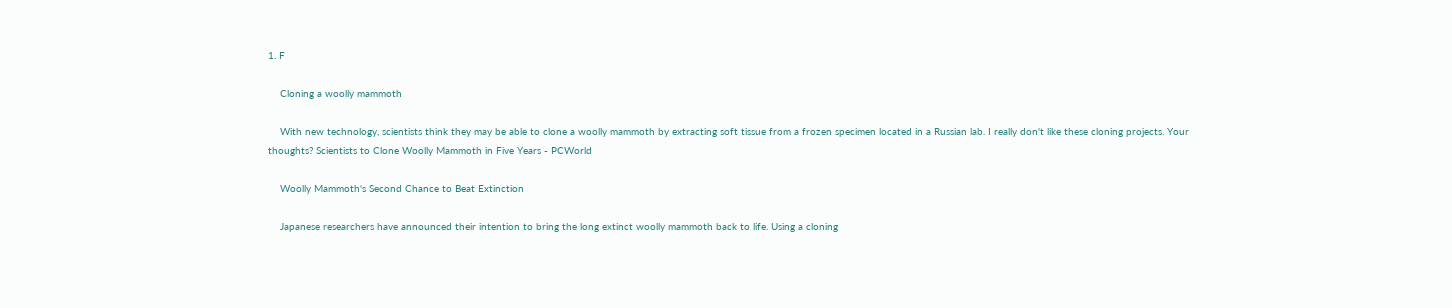1. F

    Cloning a woolly mammoth

    With new technology, scientists think they may be able to clone a woolly mammoth by extracting soft tissue from a frozen specimen located in a Russian lab. I really don't like these cloning projects. Your thoughts? Scientists to Clone Woolly Mammoth in Five Years - PCWorld

    Woolly Mammoth's Second Chance to Beat Extinction

    Japanese researchers have announced their intention to bring the long extinct woolly mammoth back to life. Using a cloning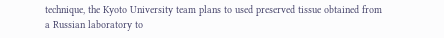technique, the Kyoto University team plans to used preserved tissue obtained from a Russian laboratory to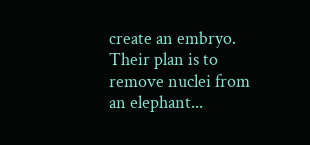create an embryo. Their plan is to remove nuclei from an elephant...